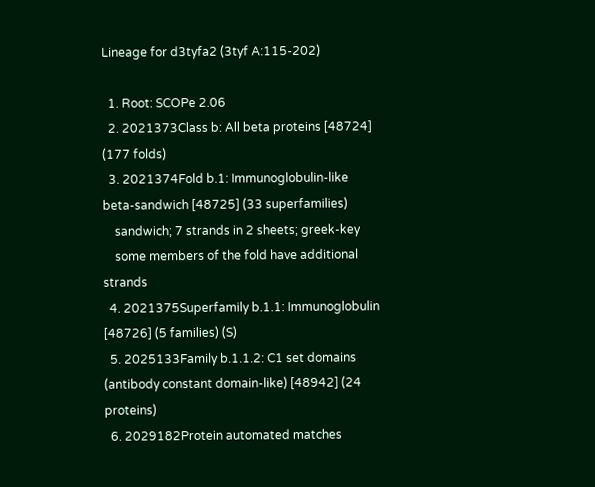Lineage for d3tyfa2 (3tyf A:115-202)

  1. Root: SCOPe 2.06
  2. 2021373Class b: All beta proteins [48724] (177 folds)
  3. 2021374Fold b.1: Immunoglobulin-like beta-sandwich [48725] (33 superfamilies)
    sandwich; 7 strands in 2 sheets; greek-key
    some members of the fold have additional strands
  4. 2021375Superfamily b.1.1: Immunoglobulin [48726] (5 families) (S)
  5. 2025133Family b.1.1.2: C1 set domains (antibody constant domain-like) [48942] (24 proteins)
  6. 2029182Protein automated matches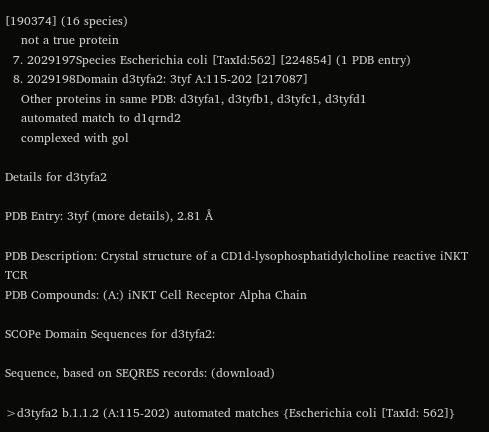[190374] (16 species)
    not a true protein
  7. 2029197Species Escherichia coli [TaxId:562] [224854] (1 PDB entry)
  8. 2029198Domain d3tyfa2: 3tyf A:115-202 [217087]
    Other proteins in same PDB: d3tyfa1, d3tyfb1, d3tyfc1, d3tyfd1
    automated match to d1qrnd2
    complexed with gol

Details for d3tyfa2

PDB Entry: 3tyf (more details), 2.81 Å

PDB Description: Crystal structure of a CD1d-lysophosphatidylcholine reactive iNKT TCR
PDB Compounds: (A:) iNKT Cell Receptor Alpha Chain

SCOPe Domain Sequences for d3tyfa2:

Sequence, based on SEQRES records: (download)

>d3tyfa2 b.1.1.2 (A:115-202) automated matches {Escherichia coli [TaxId: 562]}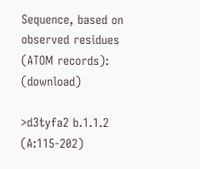Sequence, based on observed residues (ATOM records): (download)

>d3tyfa2 b.1.1.2 (A:115-202)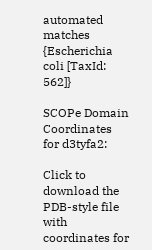automated matches {Escherichia coli [TaxId: 562]}

SCOPe Domain Coordinates for d3tyfa2:

Click to download the PDB-style file with coordinates for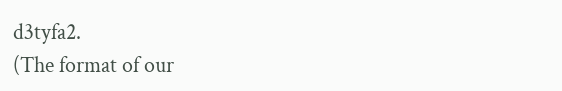d3tyfa2.
(The format of our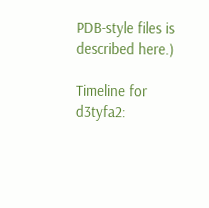PDB-style files is described here.)

Timeline for d3tyfa2: